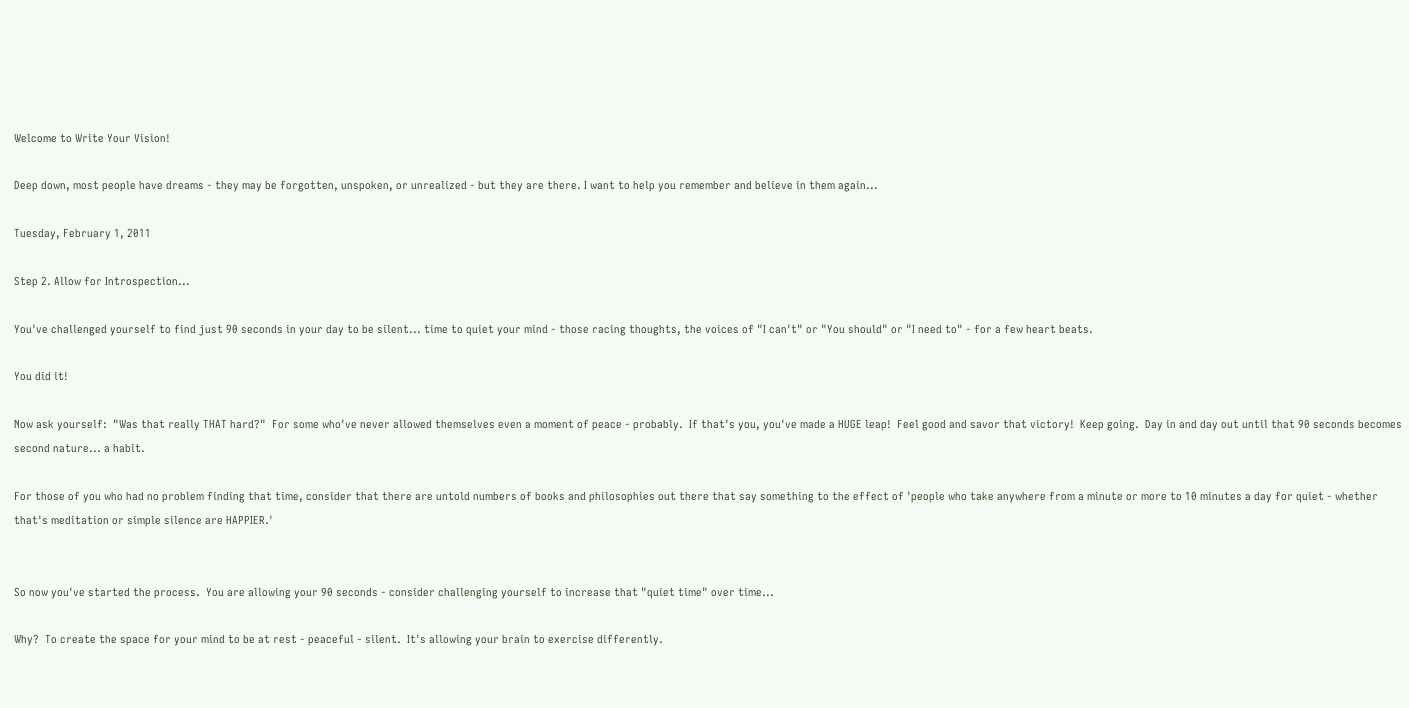Welcome to Write Your Vision!

Deep down, most people have dreams - they may be forgotten, unspoken, or unrealized - but they are there. I want to help you remember and believe in them again...

Tuesday, February 1, 2011

Step 2. Allow for Introspection...

You've challenged yourself to find just 90 seconds in your day to be silent... time to quiet your mind - those racing thoughts, the voices of "I can't" or "You should" or "I need to" - for a few heart beats.

You did it!

Now ask yourself:  "Was that really THAT hard?"  For some who've never allowed themselves even a moment of peace - probably.  If that's you, you've made a HUGE leap!  Feel good and savor that victory!  Keep going.  Day in and day out until that 90 seconds becomes second nature... a habit.

For those of you who had no problem finding that time, consider that there are untold numbers of books and philosophies out there that say something to the effect of 'people who take anywhere from a minute or more to 10 minutes a day for quiet - whether that's meditation or simple silence are HAPPIER.'


So now you've started the process.  You are allowing your 90 seconds - consider challenging yourself to increase that "quiet time" over time...

Why?  To create the space for your mind to be at rest - peaceful - silent.  It's allowing your brain to exercise differently.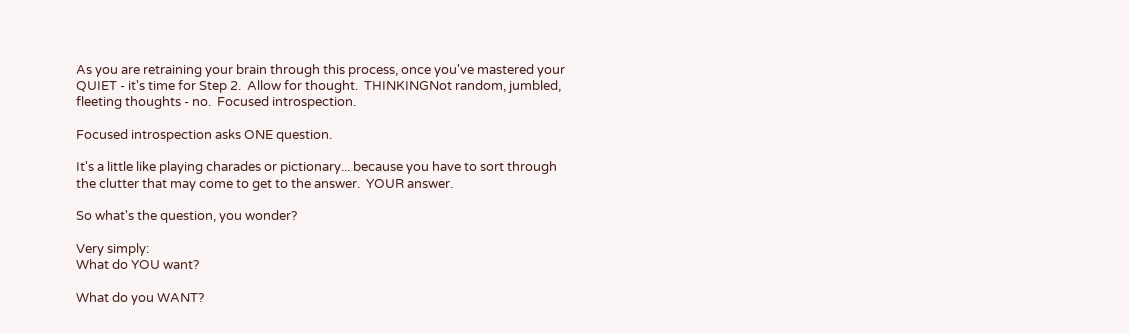As you are retraining your brain through this process, once you've mastered your QUIET - it's time for Step 2.  Allow for thought.  THINKINGNot random, jumbled, fleeting thoughts - no.  Focused introspection.

Focused introspection asks ONE question.

It's a little like playing charades or pictionary... because you have to sort through the clutter that may come to get to the answer.  YOUR answer.

So what's the question, you wonder?

Very simply:
What do YOU want?

What do you WANT?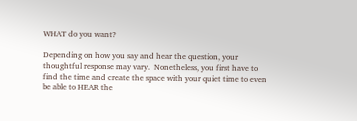WHAT do you want?

Depending on how you say and hear the question, your thoughtful response may vary.  Nonetheless, you first have to find the time and create the space with your quiet time to even be able to HEAR the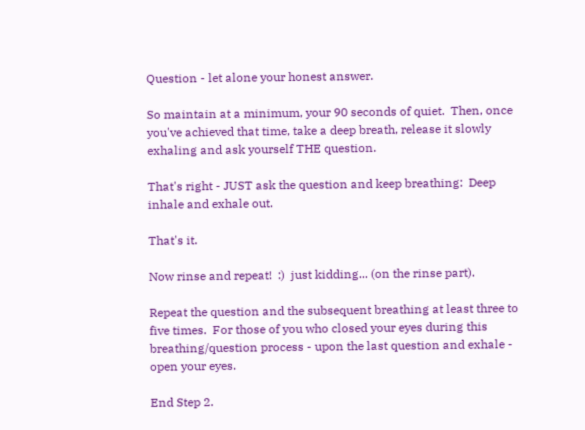Question - let alone your honest answer.

So maintain at a minimum, your 90 seconds of quiet.  Then, once you've achieved that time, take a deep breath, release it slowly exhaling and ask yourself THE question.

That's right - JUST ask the question and keep breathing:  Deep inhale and exhale out.

That's it.

Now rinse and repeat!  :)  just kidding... (on the rinse part).

Repeat the question and the subsequent breathing at least three to five times.  For those of you who closed your eyes during this breathing/question process - upon the last question and exhale - open your eyes.

End Step 2.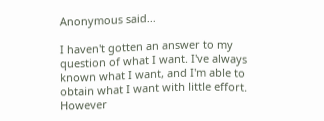Anonymous said...

I haven't gotten an answer to my question of what I want. I've always known what I want, and I'm able to obtain what I want with little effort. However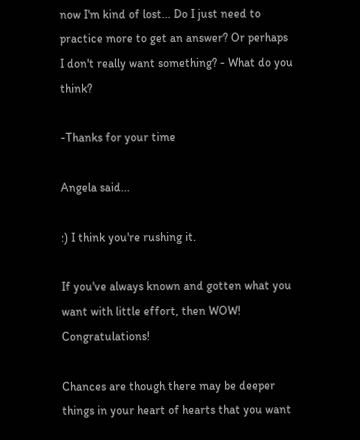now I'm kind of lost... Do I just need to practice more to get an answer? Or perhaps I don't really want something? - What do you think?

-Thanks for your time

Angela said...

:) I think you're rushing it.

If you've always known and gotten what you want with little effort, then WOW! Congratulations!

Chances are though there may be deeper things in your heart of hearts that you want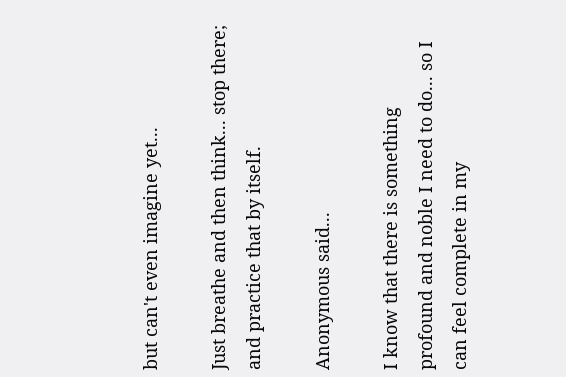but can't even imagine yet...

Just breathe and then think... stop there; and practice that by itself.

Anonymous said...

I know that there is something profound and noble I need to do... so I can feel complete in my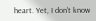heart. Yet, I don't know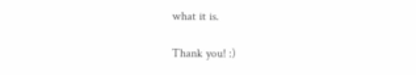what it is.

Thank you! :)